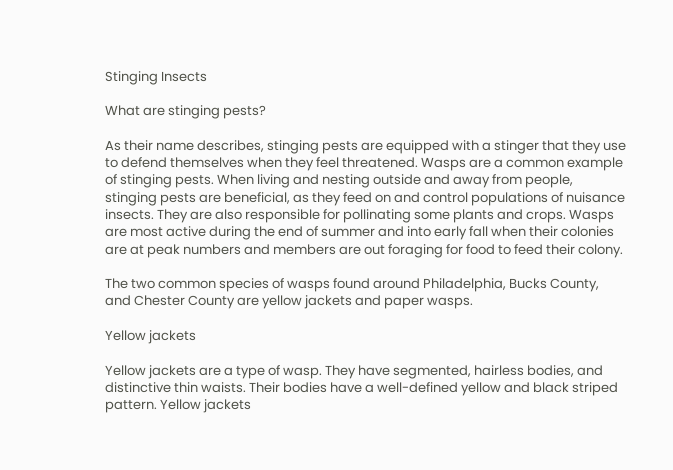Stinging Insects

What are stinging pests?

As their name describes, stinging pests are equipped with a stinger that they use to defend themselves when they feel threatened. Wasps are a common example of stinging pests. When living and nesting outside and away from people, stinging pests are beneficial, as they feed on and control populations of nuisance insects. They are also responsible for pollinating some plants and crops. Wasps are most active during the end of summer and into early fall when their colonies are at peak numbers and members are out foraging for food to feed their colony.

The two common species of wasps found around Philadelphia, Bucks County, and Chester County are yellow jackets and paper wasps.

Yellow jackets

Yellow jackets are a type of wasp. They have segmented, hairless bodies, and distinctive thin waists. Their bodies have a well-defined yellow and black striped pattern. Yellow jackets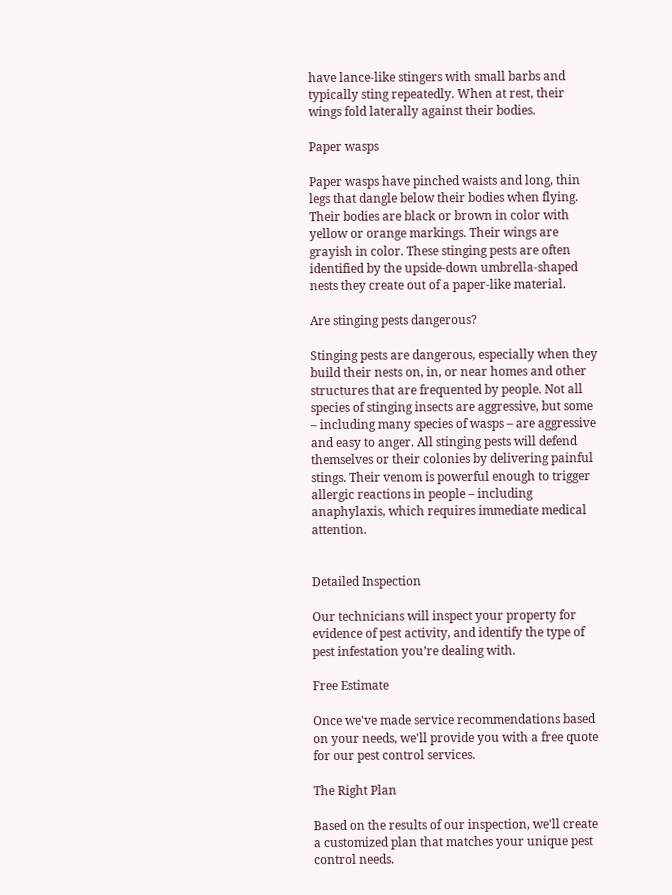have lance-like stingers with small barbs and typically sting repeatedly. When at rest, their wings fold laterally against their bodies.

Paper wasps

Paper wasps have pinched waists and long, thin legs that dangle below their bodies when flying. Their bodies are black or brown in color with yellow or orange markings. Their wings are grayish in color. These stinging pests are often identified by the upside-down umbrella-shaped nests they create out of a paper-like material.

Are stinging pests dangerous?

Stinging pests are dangerous, especially when they build their nests on, in, or near homes and other structures that are frequented by people. Not all species of stinging insects are aggressive, but some – including many species of wasps – are aggressive and easy to anger. All stinging pests will defend themselves or their colonies by delivering painful stings. Their venom is powerful enough to trigger allergic reactions in people – including anaphylaxis, which requires immediate medical attention.


Detailed Inspection

Our technicians will inspect your property for evidence of pest activity, and identify the type of pest infestation you’re dealing with.

Free Estimate

Once we've made service recommendations based on your needs, we'll provide you with a free quote for our pest control services.

The Right Plan

Based on the results of our inspection, we'll create a customized plan that matches your unique pest control needs.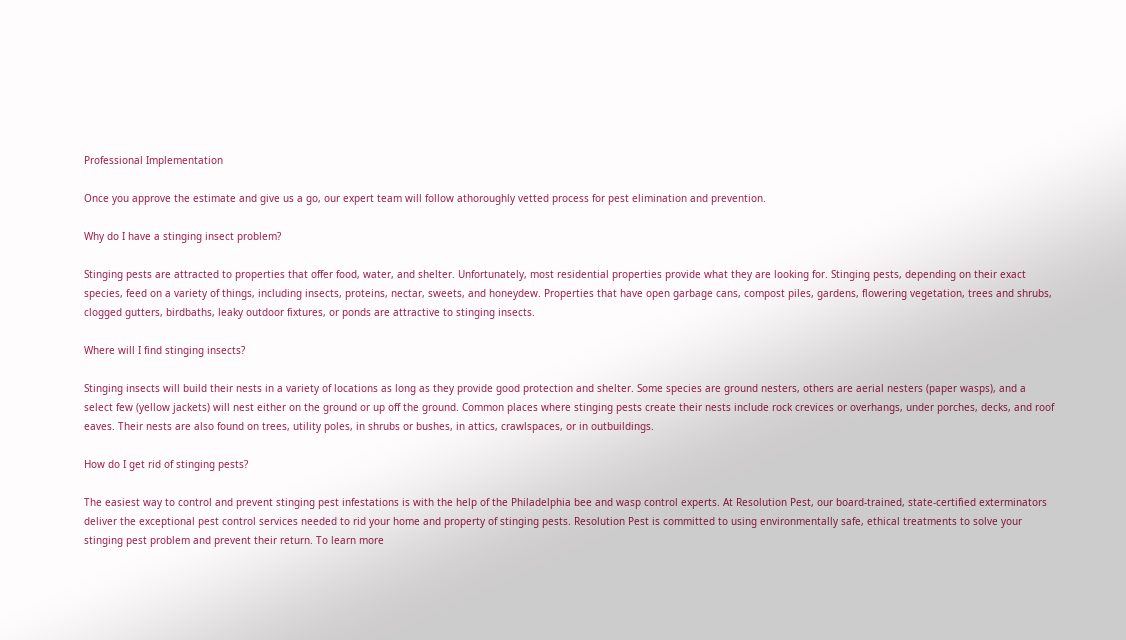Professional Implementation

Once you approve the estimate and give us a go, our expert team will follow athoroughly vetted process for pest elimination and prevention.

Why do I have a stinging insect problem?

Stinging pests are attracted to properties that offer food, water, and shelter. Unfortunately, most residential properties provide what they are looking for. Stinging pests, depending on their exact species, feed on a variety of things, including insects, proteins, nectar, sweets, and honeydew. Properties that have open garbage cans, compost piles, gardens, flowering vegetation, trees and shrubs, clogged gutters, birdbaths, leaky outdoor fixtures, or ponds are attractive to stinging insects.

Where will I find stinging insects?

Stinging insects will build their nests in a variety of locations as long as they provide good protection and shelter. Some species are ground nesters, others are aerial nesters (paper wasps), and a select few (yellow jackets) will nest either on the ground or up off the ground. Common places where stinging pests create their nests include rock crevices or overhangs, under porches, decks, and roof eaves. Their nests are also found on trees, utility poles, in shrubs or bushes, in attics, crawlspaces, or in outbuildings.

How do I get rid of stinging pests?

The easiest way to control and prevent stinging pest infestations is with the help of the Philadelphia bee and wasp control experts. At Resolution Pest, our board-trained, state-certified exterminators deliver the exceptional pest control services needed to rid your home and property of stinging pests. Resolution Pest is committed to using environmentally safe, ethical treatments to solve your stinging pest problem and prevent their return. To learn more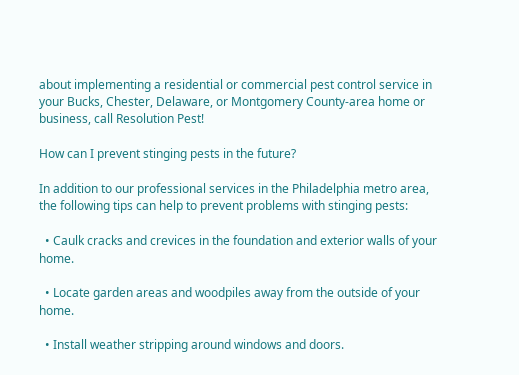about implementing a residential or commercial pest control service in your Bucks, Chester, Delaware, or Montgomery County-area home or business, call Resolution Pest!

How can I prevent stinging pests in the future?

In addition to our professional services in the Philadelphia metro area, the following tips can help to prevent problems with stinging pests:

  • Caulk cracks and crevices in the foundation and exterior walls of your home.

  • Locate garden areas and woodpiles away from the outside of your home.

  • Install weather stripping around windows and doors.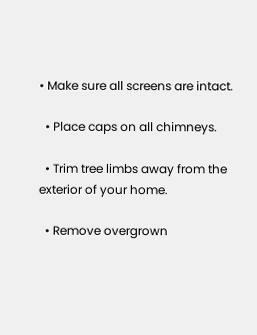• Make sure all screens are intact.

  • Place caps on all chimneys.

  • Trim tree limbs away from the exterior of your home.

  • Remove overgrown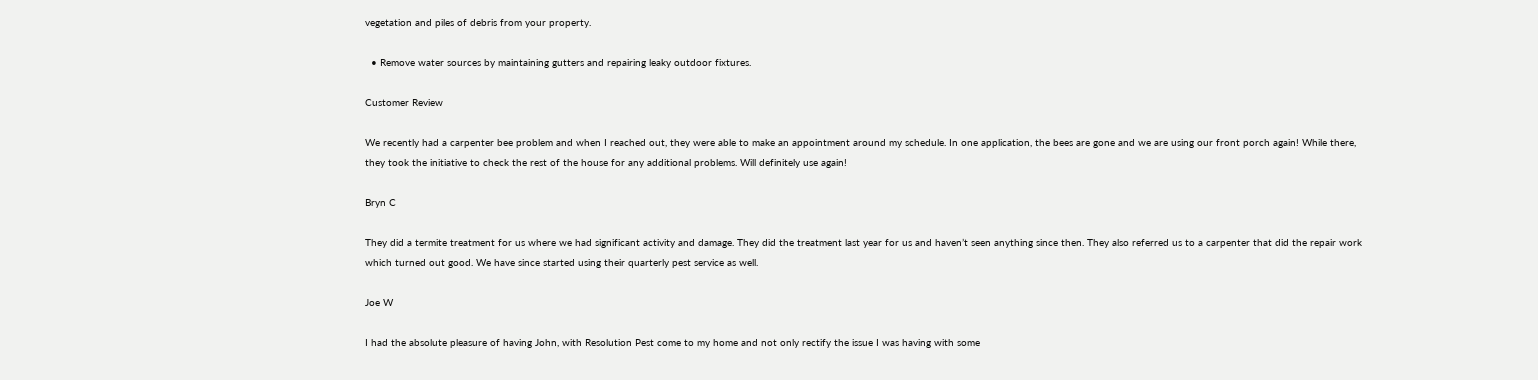vegetation and piles of debris from your property.

  • Remove water sources by maintaining gutters and repairing leaky outdoor fixtures.

Customer Review

We recently had a carpenter bee problem and when I reached out, they were able to make an appointment around my schedule. In one application, the bees are gone and we are using our front porch again! While there, they took the initiative to check the rest of the house for any additional problems. Will definitely use again!

Bryn C

They did a termite treatment for us where we had significant activity and damage. They did the treatment last year for us and haven’t seen anything since then. They also referred us to a carpenter that did the repair work which turned out good. We have since started using their quarterly pest service as well.

Joe W

I had the absolute pleasure of having John, with Resolution Pest come to my home and not only rectify the issue I was having with some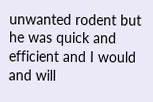unwanted rodent but he was quick and efficient and I would and will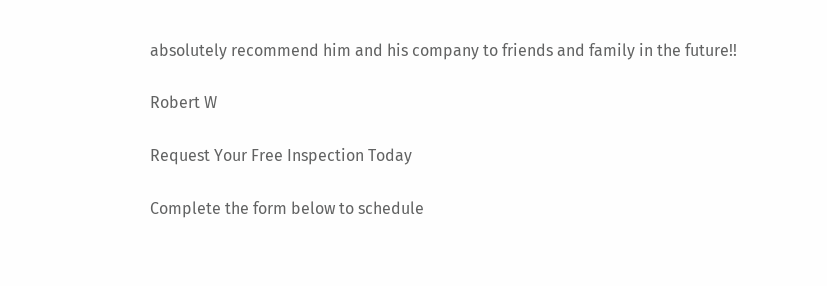absolutely recommend him and his company to friends and family in the future!!

Robert W

Request Your Free Inspection Today

Complete the form below to schedule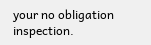your no obligation inspection.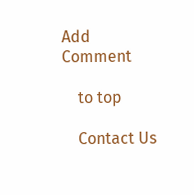Add Comment

    to top

    Contact Us